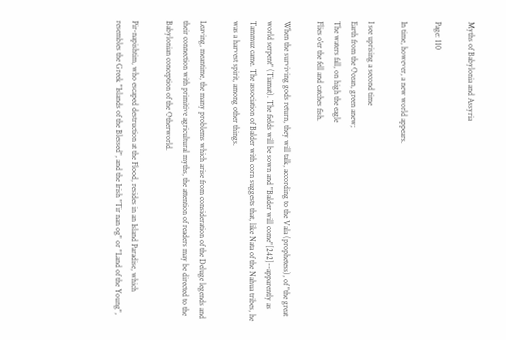Myths of Babylonia and Assyria

Page: 110

In time, however, a new world appears.

I see uprising a second time
Earth from the Ocean, green anew;
The waters fall, on high the eagle
Flies o'er the fell and catches fish.

When the surviving gods return, they will talk, according to the Vala (prophetess), of "the great world serpent" (Tiamat). The fields will be sown and "Balder will come"[242]--apparently as Tammuz came. The association of Balder with corn suggests that, like Nata of the Nahua tribes, he was a harvest spirit, among other things.

Leaving, meantime, the many problems which arise from consideration of the Deluge legends and their connection with primitive agricultural myths, the attention of readers may be directed to the Babylonian conception of the Otherworld.

Pir-napishtim, who escaped destruction at the Flood, resides in an Island Paradise, which resembles the Greek "Islands of the Blessed", and the Irish "Tir nan og" or "Land of the Young",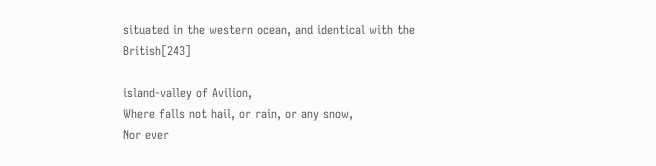situated in the western ocean, and identical with the British[243]

island-valley of Avilion,
Where falls not hail, or rain, or any snow,
Nor ever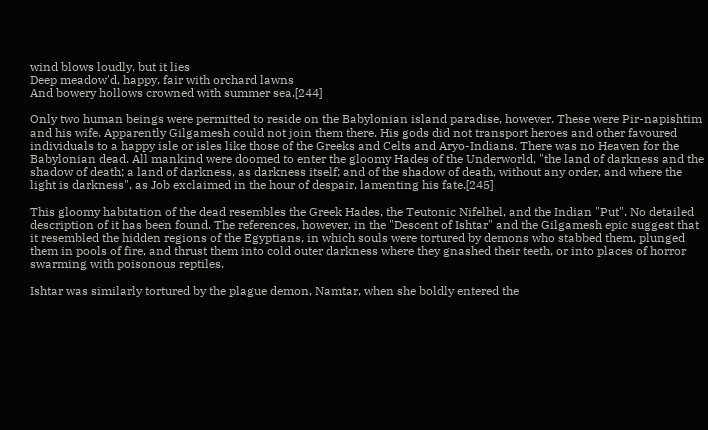wind blows loudly, but it lies
Deep meadow'd, happy, fair with orchard lawns
And bowery hollows crowned with summer sea.[244]

Only two human beings were permitted to reside on the Babylonian island paradise, however. These were Pir-napishtim and his wife. Apparently Gilgamesh could not join them there. His gods did not transport heroes and other favoured individuals to a happy isle or isles like those of the Greeks and Celts and Aryo-Indians. There was no Heaven for the Babylonian dead. All mankind were doomed to enter the gloomy Hades of the Underworld, "the land of darkness and the shadow of death; a land of darkness, as darkness itself; and of the shadow of death, without any order, and where the light is darkness", as Job exclaimed in the hour of despair, lamenting his fate.[245]

This gloomy habitation of the dead resembles the Greek Hades, the Teutonic Nifelhel, and the Indian "Put". No detailed description of it has been found. The references, however, in the "Descent of Ishtar" and the Gilgamesh epic suggest that it resembled the hidden regions of the Egyptians, in which souls were tortured by demons who stabbed them, plunged them in pools of fire, and thrust them into cold outer darkness where they gnashed their teeth, or into places of horror swarming with poisonous reptiles.

Ishtar was similarly tortured by the plague demon, Namtar, when she boldly entered the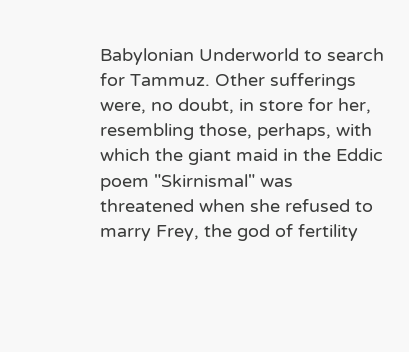Babylonian Underworld to search for Tammuz. Other sufferings were, no doubt, in store for her, resembling those, perhaps, with which the giant maid in the Eddic poem "Skirnismal" was threatened when she refused to marry Frey, the god of fertility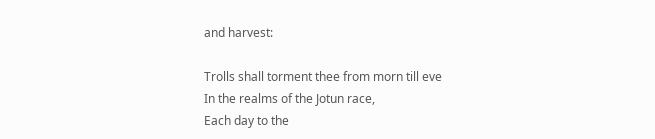and harvest:

Trolls shall torment thee from morn till eve
In the realms of the Jotun race,
Each day to the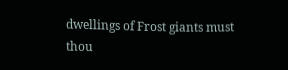dwellings of Frost giants must thou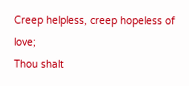Creep helpless, creep hopeless of love;
Thou shalt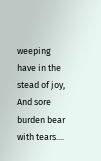weeping have in the stead of joy,
And sore burden bear with tears....